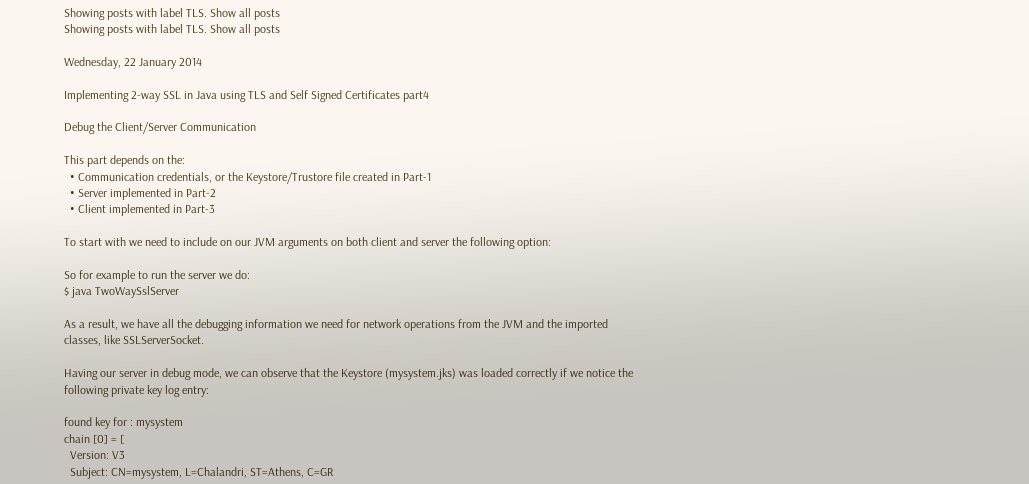Showing posts with label TLS. Show all posts
Showing posts with label TLS. Show all posts

Wednesday, 22 January 2014

Implementing 2-way SSL in Java using TLS and Self Signed Certificates part4

Debug the Client/Server Communication

This part depends on the:
  • Communication credentials, or the Keystore/Trustore file created in Part-1
  • Server implemented in Part-2
  • Client implemented in Part-3

To start with we need to include on our JVM arguments on both client and server the following option:

So for example to run the server we do:
$ java TwoWaySslServer

As a result, we have all the debugging information we need for network operations from the JVM and the imported classes, like SSLServerSocket.

Having our server in debug mode, we can observe that the Keystore (mysystem.jks) was loaded correctly if we notice the following private key log entry:

found key for : mysystem
chain [0] = [
  Version: V3
  Subject: CN=mysystem, L=Chalandri, ST=Athens, C=GR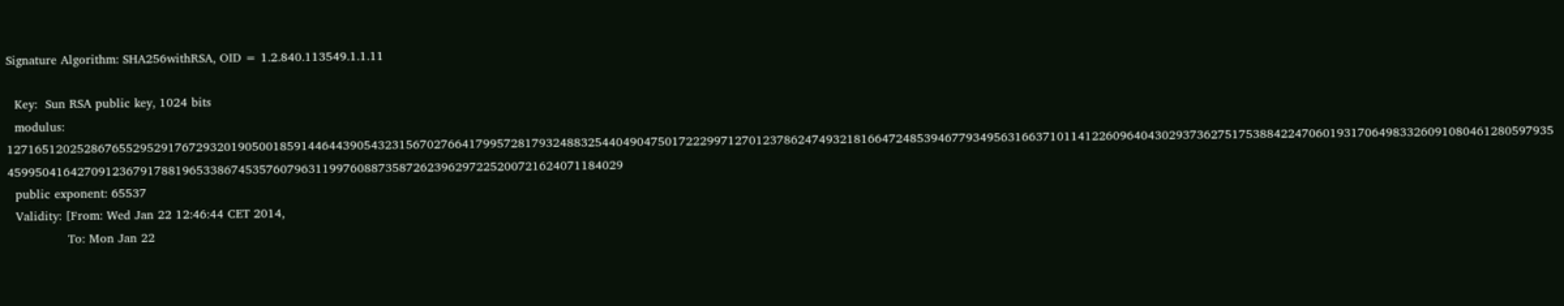Signature Algorithm: SHA256withRSA, OID = 1.2.840.113549.1.1.11

  Key:  Sun RSA public key, 1024 bits
  modulus: 127165120252867655295291767293201905001859144644390543231567027664179957281793248832544049047501722299712701237862474932181664724853946779349563166371011412260964043029373627517538842247060193170649833260910804612805979354599504164270912367917881965338674535760796311997608873587262396297225200721624071184029
  public exponent: 65537
  Validity: [From: Wed Jan 22 12:46:44 CET 2014,
               To: Mon Jan 22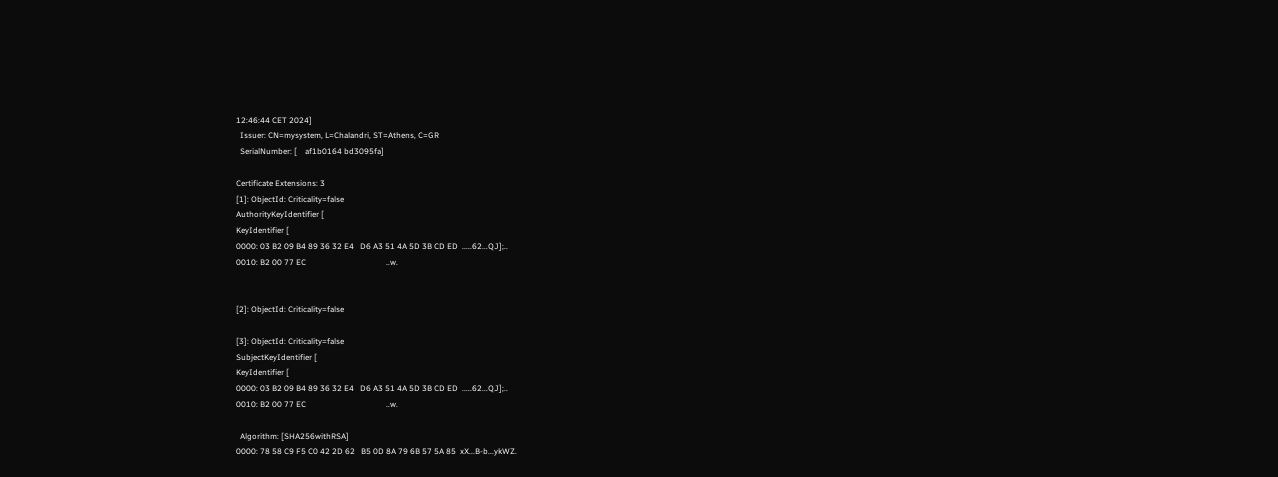12:46:44 CET 2024]
  Issuer: CN=mysystem, L=Chalandri, ST=Athens, C=GR
  SerialNumber: [    af1b0164 bd3095fa]

Certificate Extensions: 3
[1]: ObjectId: Criticality=false
AuthorityKeyIdentifier [
KeyIdentifier [
0000: 03 B2 09 B4 89 36 32 E4   D6 A3 51 4A 5D 3B CD ED  .....62...QJ];..
0010: B2 00 77 EC                                        ..w.


[2]: ObjectId: Criticality=false

[3]: ObjectId: Criticality=false
SubjectKeyIdentifier [
KeyIdentifier [
0000: 03 B2 09 B4 89 36 32 E4   D6 A3 51 4A 5D 3B CD ED  .....62...QJ];..
0010: B2 00 77 EC                                        ..w.

  Algorithm: [SHA256withRSA]
0000: 78 58 C9 F5 C0 42 2D 62   B5 0D 8A 79 6B 57 5A 85  xX...B-b...ykWZ.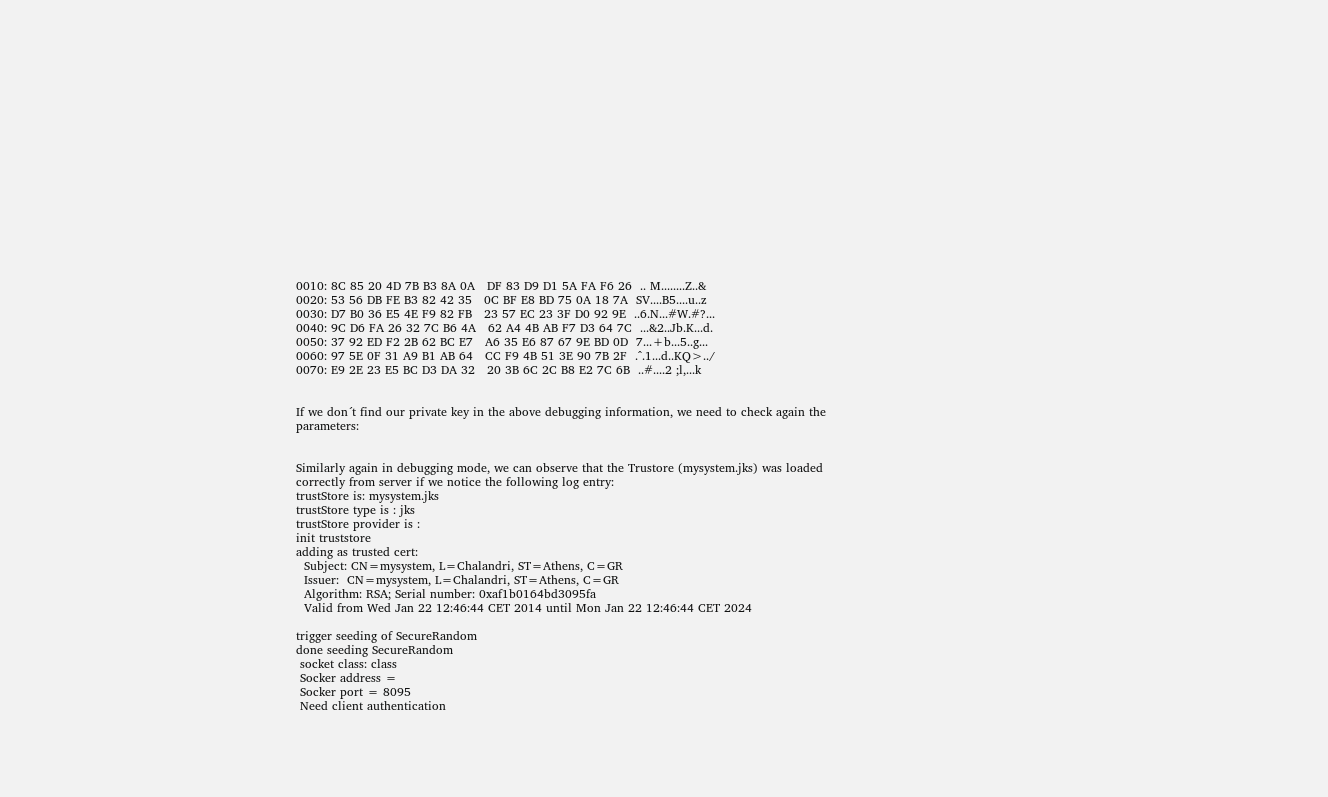0010: 8C 85 20 4D 7B B3 8A 0A   DF 83 D9 D1 5A FA F6 26  .. M........Z..&
0020: 53 56 DB FE B3 82 42 35   0C BF E8 BD 75 0A 18 7A  SV....B5....u..z
0030: D7 B0 36 E5 4E F9 82 FB   23 57 EC 23 3F D0 92 9E  ..6.N...#W.#?...
0040: 9C D6 FA 26 32 7C B6 4A   62 A4 4B AB F7 D3 64 7C  ...&2..Jb.K...d.
0050: 37 92 ED F2 2B 62 BC E7   A6 35 E6 87 67 9E BD 0D  7...+b...5..g...
0060: 97 5E 0F 31 A9 B1 AB 64   CC F9 4B 51 3E 90 7B 2F  .^.1...d..KQ>../
0070: E9 2E 23 E5 BC D3 DA 32   20 3B 6C 2C B8 E2 7C 6B  ..#....2 ;l,...k


If we don´t find our private key in the above debugging information, we need to check again the parameters:


Similarly again in debugging mode, we can observe that the Trustore (mysystem.jks) was loaded correctly from server if we notice the following log entry:
trustStore is: mysystem.jks
trustStore type is : jks
trustStore provider is :
init truststore
adding as trusted cert:
  Subject: CN=mysystem, L=Chalandri, ST=Athens, C=GR
  Issuer:  CN=mysystem, L=Chalandri, ST=Athens, C=GR
  Algorithm: RSA; Serial number: 0xaf1b0164bd3095fa
  Valid from Wed Jan 22 12:46:44 CET 2014 until Mon Jan 22 12:46:44 CET 2024

trigger seeding of SecureRandom
done seeding SecureRandom
 socket class: class
 Socker address =
 Socker port = 8095
 Need client authentication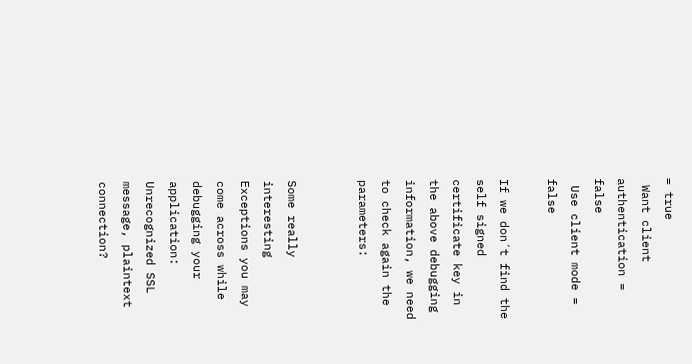= true
 Want client authentication = false
 Use client mode = false

If we don´t find the self signed certificate key in the above debugging information, we need to check again the parameters:


Some really interesting Exceptions you may come across while debugging your application: Unrecognized SSL message, plaintext connection?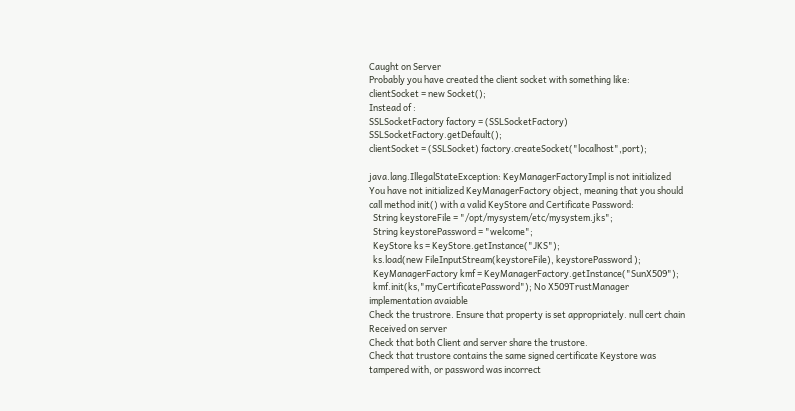Caught on Server
Probably you have created the client socket with something like:
clientSocket = new Socket();
Instead of :
SSLSocketFactory factory = (SSLSocketFactory) SSLSocketFactory.getDefault();
clientSocket = (SSLSocket) factory.createSocket("localhost",port);

java.lang.IllegalStateException: KeyManagerFactoryImpl is not initialized
You have not initialized KeyManagerFactory object, meaning that you should call method init() with a valid KeyStore and Certificate Password:
  String keystoreFile = "/opt/mysystem/etc/mysystem.jks";
  String keystorePassword = "welcome";
  KeyStore ks = KeyStore.getInstance("JKS");
  ks.load(new FileInputStream(keystoreFile), keystorePassword );
  KeyManagerFactory kmf = KeyManagerFactory.getInstance("SunX509");
  kmf.init(ks,"myCertificatePassword"); No X509TrustManager implementation avaiable
Check the trustrore. Ensure that property is set appropriately. null cert chain
Received on server
Check that both Client and server share the trustore.
Check that trustore contains the same signed certificate Keystore was tampered with, or password was incorrect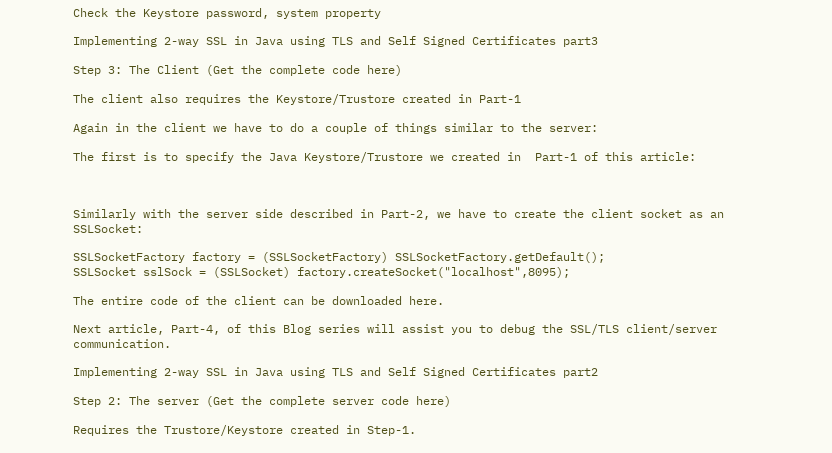Check the Keystore password, system property

Implementing 2-way SSL in Java using TLS and Self Signed Certificates part3

Step 3: The Client (Get the complete code here)

The client also requires the Keystore/Trustore created in Part-1

Again in the client we have to do a couple of things similar to the server:

The first is to specify the Java Keystore/Trustore we created in  Part-1 of this article:



Similarly with the server side described in Part-2, we have to create the client socket as an SSLSocket:

SSLSocketFactory factory = (SSLSocketFactory) SSLSocketFactory.getDefault();
SSLSocket sslSock = (SSLSocket) factory.createSocket("localhost",8095);

The entire code of the client can be downloaded here.

Next article, Part-4, of this Blog series will assist you to debug the SSL/TLS client/server communication.

Implementing 2-way SSL in Java using TLS and Self Signed Certificates part2

Step 2: The server (Get the complete server code here)

Requires the Trustore/Keystore created in Step-1.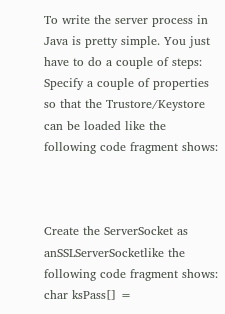To write the server process in Java is pretty simple. You just have to do a couple of steps:
Specify a couple of properties so that the Trustore/Keystore can be loaded like the following code fragment shows:



Create the ServerSocket as anSSLServerSocketlike the following code fragment shows:
char ksPass[] =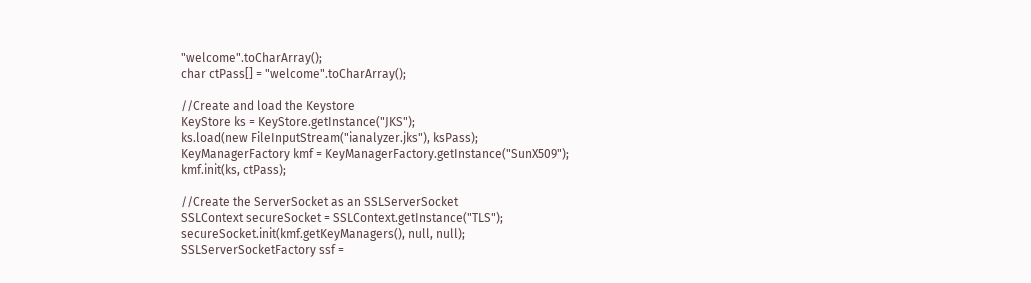"welcome".toCharArray();
char ctPass[] = "welcome".toCharArray();

//Create and load the Keystore
KeyStore ks = KeyStore.getInstance("JKS");
ks.load(new FileInputStream("ianalyzer.jks"), ksPass);
KeyManagerFactory kmf = KeyManagerFactory.getInstance("SunX509");
kmf.init(ks, ctPass);

//Create the ServerSocket as an SSLServerSocket
SSLContext secureSocket = SSLContext.getInstance("TLS");
secureSocket.init(kmf.getKeyManagers(), null, null);
SSLServerSocketFactory ssf =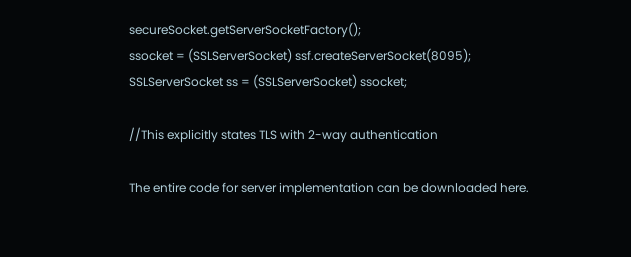secureSocket.getServerSocketFactory();
ssocket = (SSLServerSocket) ssf.createServerSocket(8095);
SSLServerSocket ss = (SSLServerSocket) ssocket;

//This explicitly states TLS with 2-way authentication

The entire code for server implementation can be downloaded here.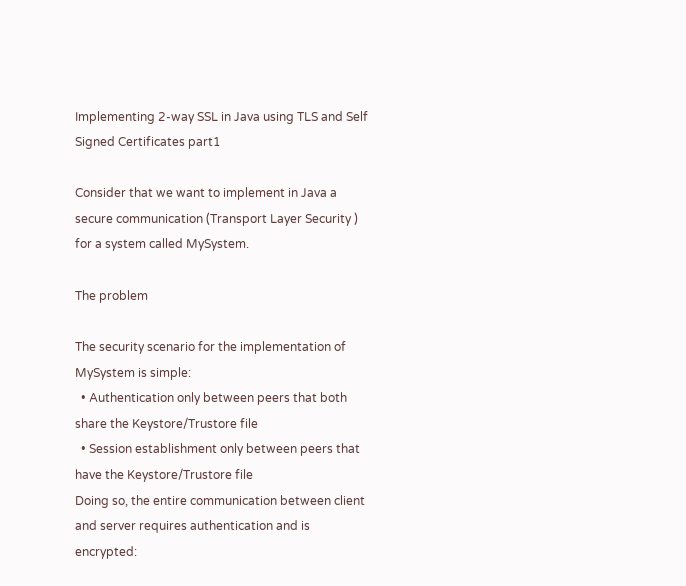Implementing 2-way SSL in Java using TLS and Self Signed Certificates part1

Consider that we want to implement in Java a secure communication (Transport Layer Security ) for a system called MySystem.

The problem

The security scenario for the implementation of  MySystem is simple:
  • Authentication only between peers that both share the Keystore/Trustore file
  • Session establishment only between peers that have the Keystore/Trustore file
Doing so, the entire communication between client and server requires authentication and is encrypted: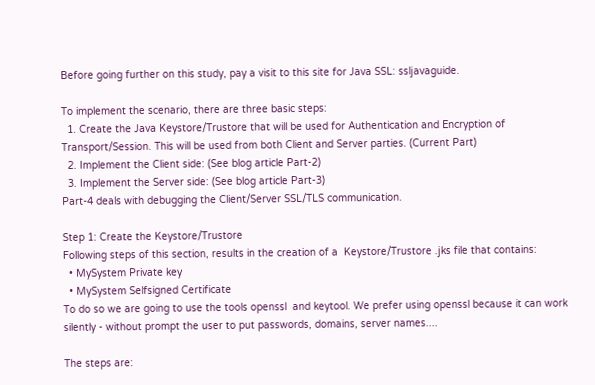Before going further on this study, pay a visit to this site for Java SSL: ssljavaguide.

To implement the scenario, there are three basic steps:
  1. Create the Java Keystore/Trustore that will be used for Authentication and Encryption of Transport/Session. This will be used from both Client and Server parties. (Current Part)
  2. Implement the Client side: (See blog article Part-2)
  3. Implement the Server side: (See blog article Part-3)
Part-4 deals with debugging the Client/Server SSL/TLS communication.

Step 1: Create the Keystore/Trustore
Following steps of this section, results in the creation of a  Keystore/Trustore .jks file that contains:
  • MySystem Private key
  • MySystem Selfsigned Certificate
To do so we are going to use the tools openssl  and keytool. We prefer using openssl because it can work silently - without prompt the user to put passwords, domains, server names....

The steps are: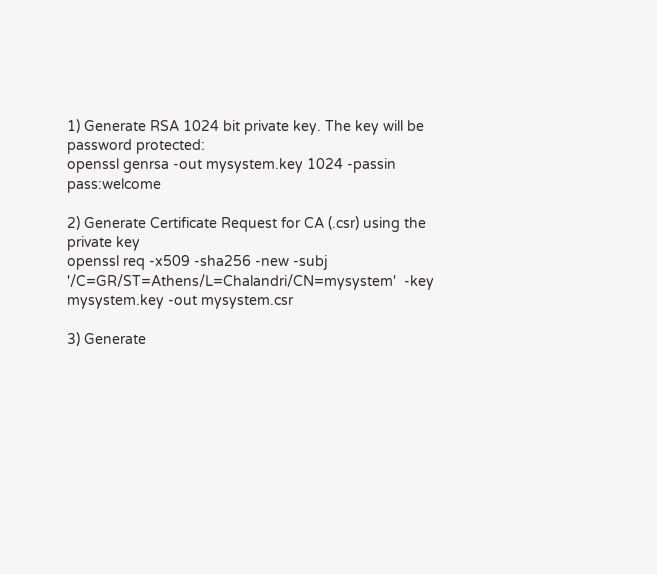1) Generate RSA 1024 bit private key. The key will be password protected:
openssl genrsa -out mysystem.key 1024 -passin pass:welcome

2) Generate Certificate Request for CA (.csr) using the private key
openssl req -x509 -sha256 -new -subj '/C=GR/ST=Athens/L=Chalandri/CN=mysystem'  -key mysystem.key -out mysystem.csr

3) Generate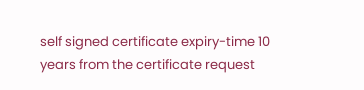self signed certificate expiry-time 10 years from the certificate request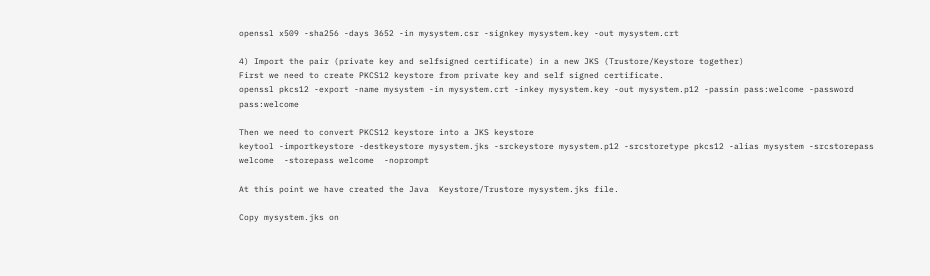openssl x509 -sha256 -days 3652 -in mysystem.csr -signkey mysystem.key -out mysystem.crt

4) Import the pair (private key and selfsigned certificate) in a new JKS (Trustore/Keystore together)
First we need to create PKCS12 keystore from private key and self signed certificate.
openssl pkcs12 -export -name mysystem -in mysystem.crt -inkey mysystem.key -out mysystem.p12 -passin pass:welcome -password pass:welcome

Then we need to convert PKCS12 keystore into a JKS keystore
keytool -importkeystore -destkeystore mysystem.jks -srckeystore mysystem.p12 -srcstoretype pkcs12 -alias mysystem -srcstorepass welcome  -storepass welcome  -noprompt

At this point we have created the Java  Keystore/Trustore mysystem.jks file.

Copy mysystem.jks on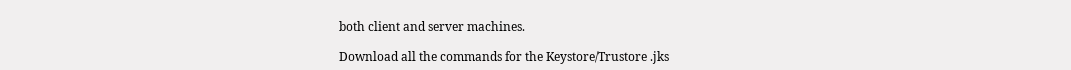both client and server machines.

Download all the commands for the Keystore/Trustore .jks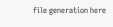file generation here